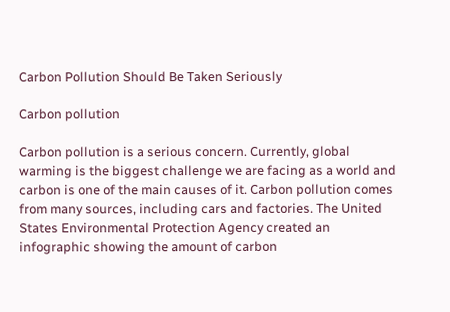Carbon Pollution Should Be Taken Seriously

Carbon pollution

Carbon pollution is a serious concern. Currently, global warming is the biggest challenge we are facing as a world and carbon is one of the main causes of it. Carbon pollution comes from many sources, including cars and factories. The United States Environmental Protection Agency created an infographic showing the amount of carbon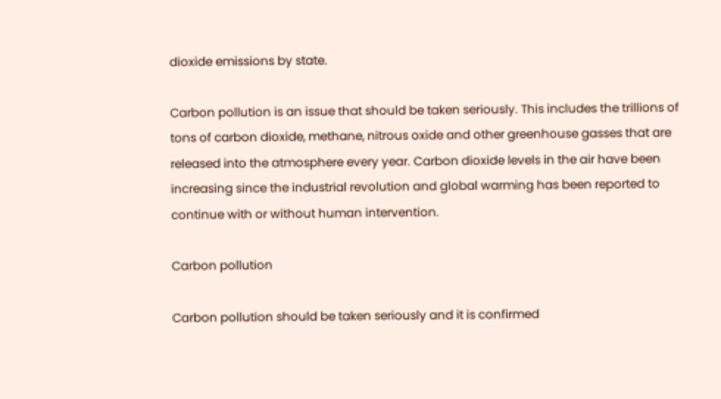dioxide emissions by state.

Carbon pollution is an issue that should be taken seriously. This includes the trillions of tons of carbon dioxide, methane, nitrous oxide and other greenhouse gasses that are released into the atmosphere every year. Carbon dioxide levels in the air have been increasing since the industrial revolution and global warming has been reported to continue with or without human intervention.

Carbon pollution

Carbon pollution should be taken seriously and it is confirmed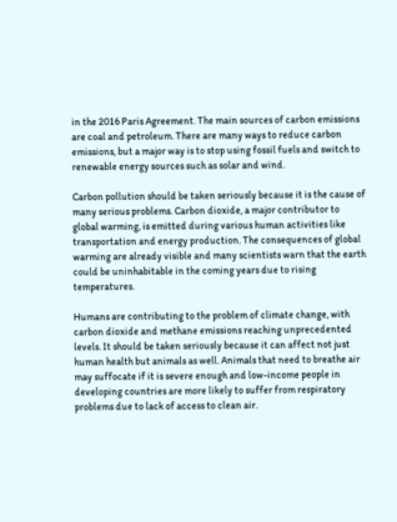in the 2016 Paris Agreement. The main sources of carbon emissions are coal and petroleum. There are many ways to reduce carbon emissions, but a major way is to stop using fossil fuels and switch to renewable energy sources such as solar and wind.

Carbon pollution should be taken seriously because it is the cause of many serious problems. Carbon dioxide, a major contributor to global warming, is emitted during various human activities like transportation and energy production. The consequences of global warming are already visible and many scientists warn that the earth could be uninhabitable in the coming years due to rising temperatures.

Humans are contributing to the problem of climate change, with carbon dioxide and methane emissions reaching unprecedented levels. It should be taken seriously because it can affect not just human health but animals as well. Animals that need to breathe air may suffocate if it is severe enough and low-income people in developing countries are more likely to suffer from respiratory problems due to lack of access to clean air.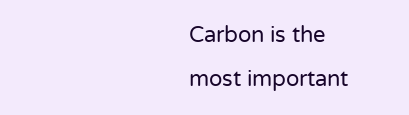Carbon is the most important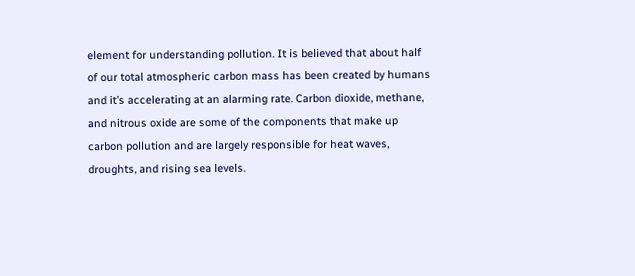element for understanding pollution. It is believed that about half of our total atmospheric carbon mass has been created by humans and it’s accelerating at an alarming rate. Carbon dioxide, methane, and nitrous oxide are some of the components that make up carbon pollution and are largely responsible for heat waves, droughts, and rising sea levels.